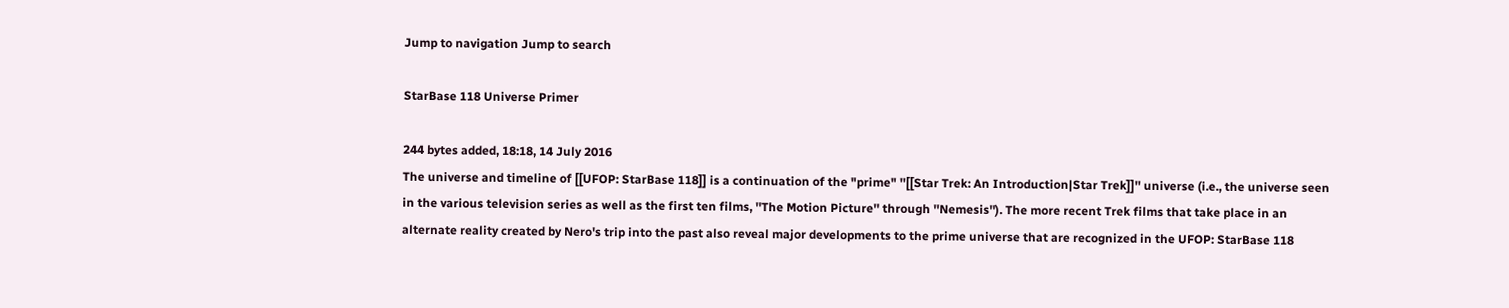Jump to navigation Jump to search

StarBase 118 Universe Primer

244 bytes added, 18:18, 14 July 2016
The universe and timeline of [[UFOP: StarBase 118]] is a continuation of the "prime" ''[[Star Trek: An Introduction|Star Trek]]'' universe (i.e., the universe seen in the various television series as well as the first ten films, ''The Motion Picture'' through ''Nemesis''). The more recent Trek films that take place in an alternate reality created by Nero's trip into the past also reveal major developments to the prime universe that are recognized in the UFOP: StarBase 118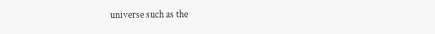universe such as the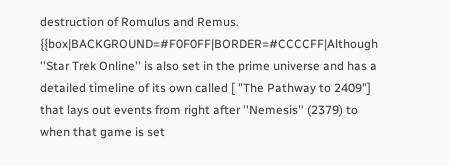destruction of Romulus and Remus.
{{box|BACKGROUND=#F0F0FF|BORDER=#CCCCFF|Although ''Star Trek Online'' is also set in the prime universe and has a detailed timeline of its own called [ "The Pathway to 2409"] that lays out events from right after ''Nemesis'' (2379) to when that game is set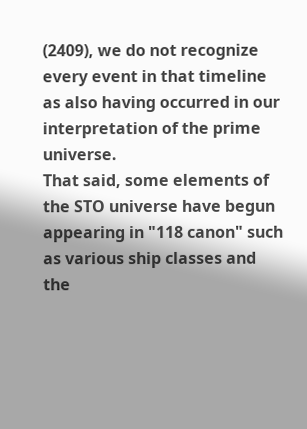(2409), we do not recognize every event in that timeline as also having occurred in our interpretation of the prime universe.
That said, some elements of the STO universe have begun appearing in "118 canon" such as various ship classes and the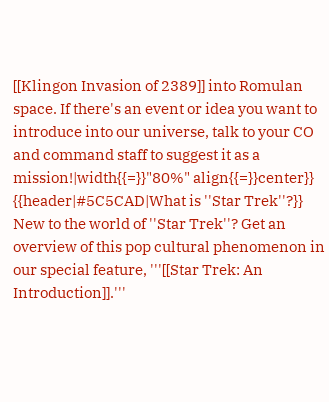[[Klingon Invasion of 2389]] into Romulan space. If there's an event or idea you want to introduce into our universe, talk to your CO and command staff to suggest it as a mission!|width{{=}}"80%" align{{=}}center}}
{{header|#5C5CAD|What is ''Star Trek''?}}
New to the world of ''Star Trek''? Get an overview of this pop cultural phenomenon in our special feature, '''[[Star Trek: An Introduction]].'''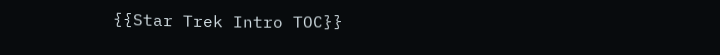{{Star Trek Intro TOC}}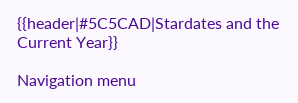{{header|#5C5CAD|Stardates and the Current Year}}

Navigation menu